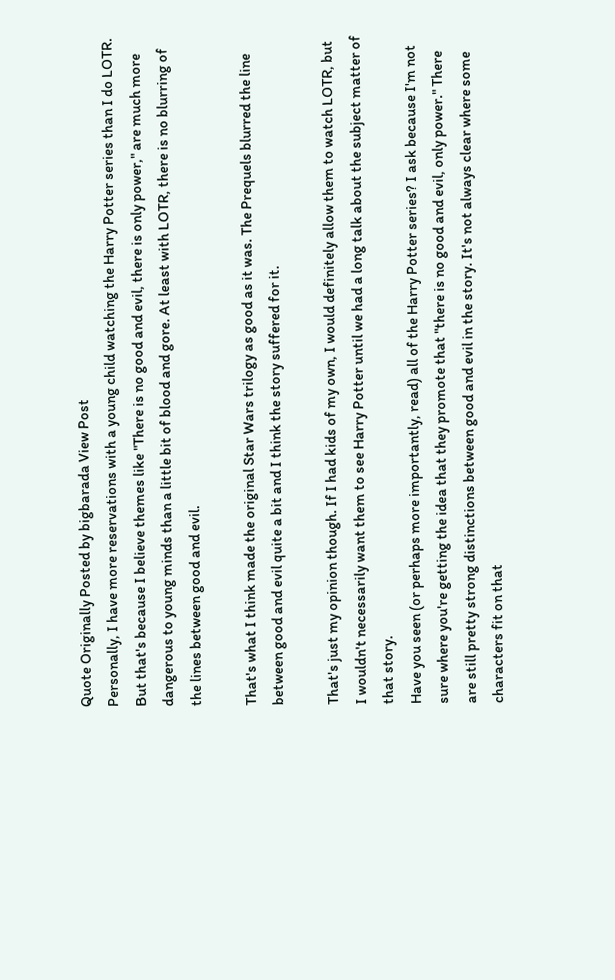Quote Originally Posted by bigbarada View Post
Personally, I have more reservations with a young child watching the Harry Potter series than I do LOTR. But that's because I believe themes like "There is no good and evil, there is only power," are much more dangerous to young minds than a little bit of blood and gore. At least with LOTR, there is no blurring of the lines between good and evil.

That's what I think made the original Star Wars trilogy as good as it was. The Prequels blurred the line between good and evil quite a bit and I think the story suffered for it.

That's just my opinion though. If I had kids of my own, I would definitely allow them to watch LOTR, but I wouldn't necessarily want them to see Harry Potter until we had a long talk about the subject matter of that story.
Have you seen (or perhaps more importantly, read) all of the Harry Potter series? I ask because I'm not sure where you're getting the idea that they promote that "there is no good and evil, only power." There are still pretty strong distinctions between good and evil in the story. It's not always clear where some characters fit on that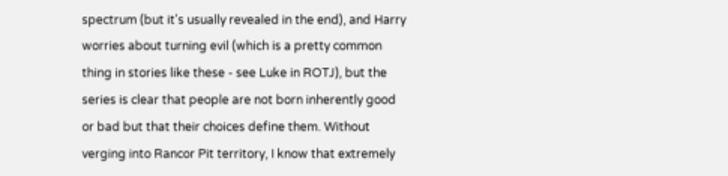spectrum (but it's usually revealed in the end), and Harry worries about turning evil (which is a pretty common thing in stories like these - see Luke in ROTJ), but the series is clear that people are not born inherently good or bad but that their choices define them. Without verging into Rancor Pit territory, I know that extremely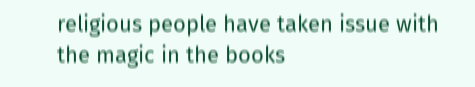religious people have taken issue with the magic in the books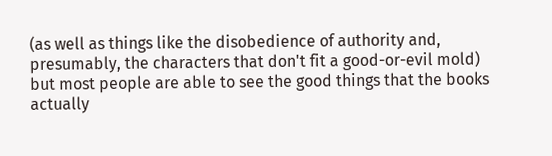(as well as things like the disobedience of authority and, presumably, the characters that don't fit a good-or-evil mold) but most people are able to see the good things that the books actually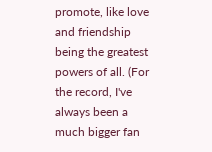promote, like love and friendship being the greatest powers of all. (For the record, I've always been a much bigger fan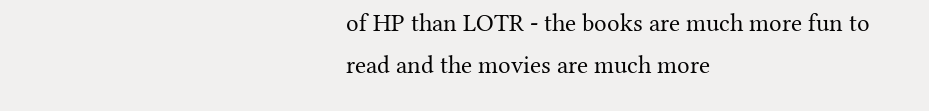of HP than LOTR - the books are much more fun to read and the movies are much more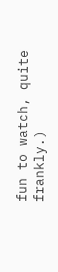fun to watch, quite frankly.)